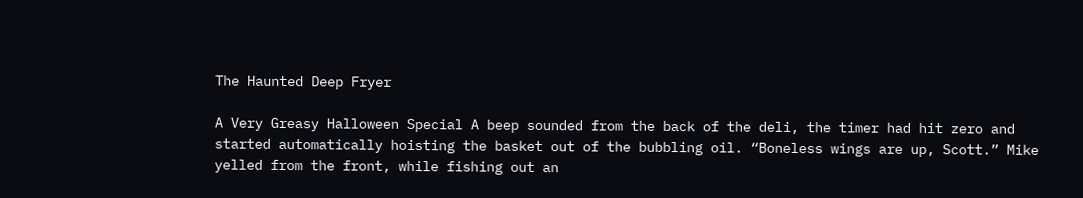The Haunted Deep Fryer

A Very Greasy Halloween Special A beep sounded from the back of the deli, the timer had hit zero and started automatically hoisting the basket out of the bubbling oil. “Boneless wings are up, Scott.” Mike yelled from the front, while fishing out an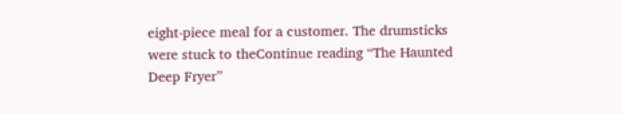eight-piece meal for a customer. The drumsticks were stuck to theContinue reading “The Haunted Deep Fryer”